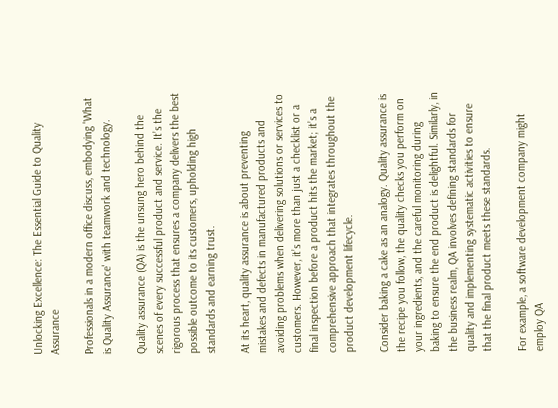Unlocking Excellence: The Essential Guide to Quality Assurance

Professionals in a modern office discuss, embodying 'What is Quality Assurance' with teamwork and technology.

Quality assurance (QA) is the unsung hero behind the scenes of every successful product and service. It’s the rigorous process that ensures a company delivers the best possible outcome to its customers, upholding high standards and earning trust.

At its heart, quality assurance is about preventing mistakes and defects in manufactured products and avoiding problems when delivering solutions or services to customers. However, it’s more than just a checklist or a final inspection before a product hits the market; it’s a comprehensive approach that integrates throughout the product development lifecycle.

Consider baking a cake as an analogy. Quality assurance is the recipe you follow, the quality checks you perform on your ingredients, and the careful monitoring during baking to ensure the end product is delightful. Similarly, in the business realm, QA involves defining standards for quality and implementing systematic activities to ensure that the final product meets these standards.

For example, a software development company might employ QA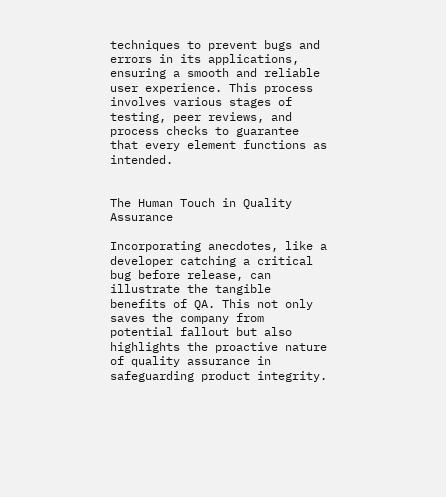techniques to prevent bugs and errors in its applications, ensuring a smooth and reliable user experience. This process involves various stages of testing, peer reviews, and process checks to guarantee that every element functions as intended.


The Human Touch in Quality Assurance

Incorporating anecdotes, like a developer catching a critical bug before release, can illustrate the tangible benefits of QA. This not only saves the company from potential fallout but also highlights the proactive nature of quality assurance in safeguarding product integrity.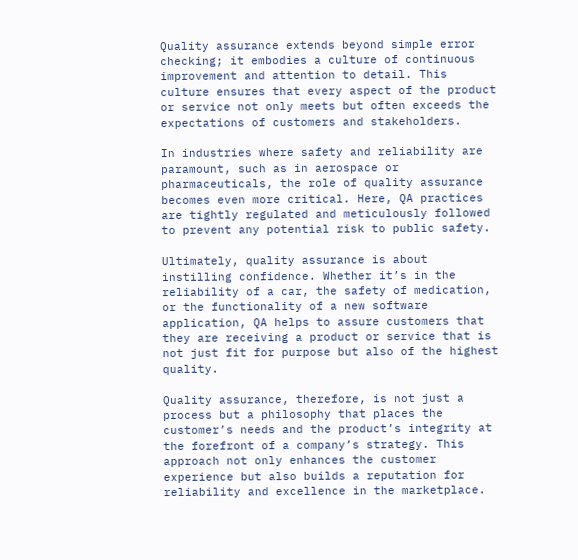Quality assurance extends beyond simple error checking; it embodies a culture of continuous improvement and attention to detail. This culture ensures that every aspect of the product or service not only meets but often exceeds the expectations of customers and stakeholders.

In industries where safety and reliability are paramount, such as in aerospace or pharmaceuticals, the role of quality assurance becomes even more critical. Here, QA practices are tightly regulated and meticulously followed to prevent any potential risk to public safety.

Ultimately, quality assurance is about instilling confidence. Whether it’s in the reliability of a car, the safety of medication, or the functionality of a new software application, QA helps to assure customers that they are receiving a product or service that is not just fit for purpose but also of the highest quality.

Quality assurance, therefore, is not just a process but a philosophy that places the customer’s needs and the product’s integrity at the forefront of a company’s strategy. This approach not only enhances the customer experience but also builds a reputation for reliability and excellence in the marketplace.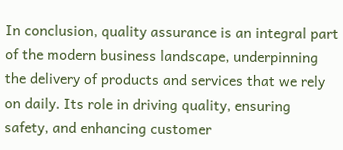In conclusion, quality assurance is an integral part of the modern business landscape, underpinning the delivery of products and services that we rely on daily. Its role in driving quality, ensuring safety, and enhancing customer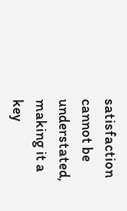satisfaction cannot be understated, making it a key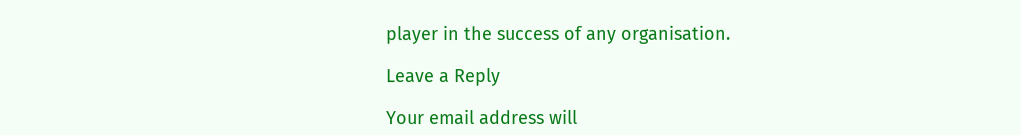player in the success of any organisation.

Leave a Reply

Your email address will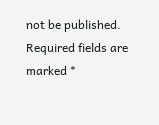not be published. Required fields are marked *